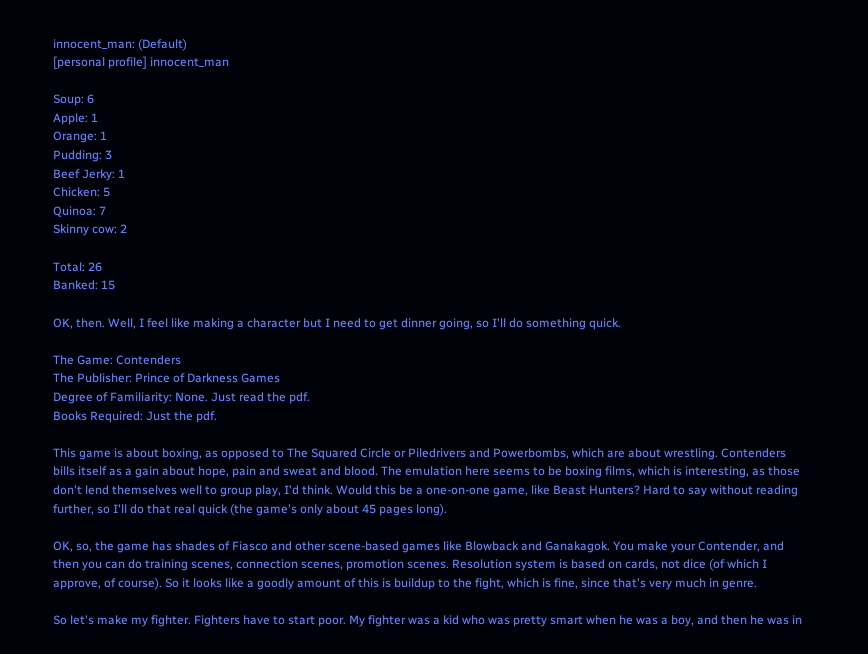innocent_man: (Default)
[personal profile] innocent_man

Soup: 6
Apple: 1
Orange: 1
Pudding: 3
Beef Jerky: 1
Chicken: 5
Quinoa: 7
Skinny cow: 2

Total: 26
Banked: 15

OK, then. Well, I feel like making a character but I need to get dinner going, so I'll do something quick.

The Game: Contenders
The Publisher: Prince of Darkness Games
Degree of Familiarity: None. Just read the pdf.
Books Required: Just the pdf.

This game is about boxing, as opposed to The Squared Circle or Piledrivers and Powerbombs, which are about wrestling. Contenders bills itself as a gain about hope, pain and sweat and blood. The emulation here seems to be boxing films, which is interesting, as those don't lend themselves well to group play, I'd think. Would this be a one-on-one game, like Beast Hunters? Hard to say without reading further, so I'll do that real quick (the game's only about 45 pages long).

OK, so, the game has shades of Fiasco and other scene-based games like Blowback and Ganakagok. You make your Contender, and then you can do training scenes, connection scenes, promotion scenes. Resolution system is based on cards, not dice (of which I approve, of course). So it looks like a goodly amount of this is buildup to the fight, which is fine, since that's very much in genre.

So let's make my fighter. Fighters have to start poor. My fighter was a kid who was pretty smart when he was a boy, and then he was in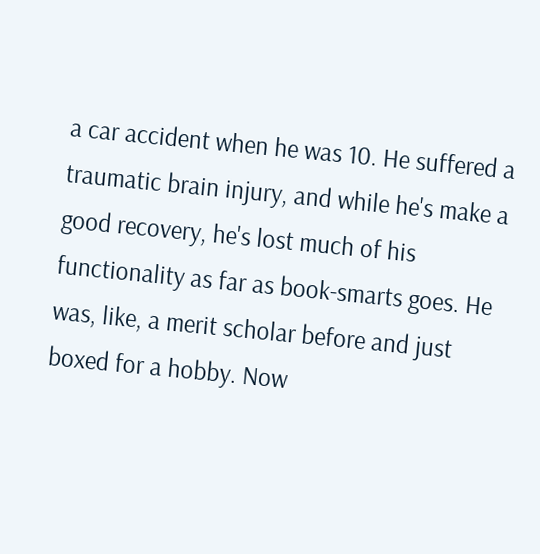a car accident when he was 10. He suffered a traumatic brain injury, and while he's make a good recovery, he's lost much of his functionality as far as book-smarts goes. He was, like, a merit scholar before and just boxed for a hobby. Now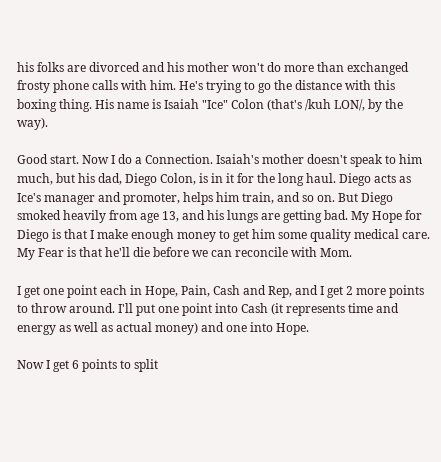his folks are divorced and his mother won't do more than exchanged frosty phone calls with him. He's trying to go the distance with this boxing thing. His name is Isaiah "Ice" Colon (that's /kuh LON/, by the way).

Good start. Now I do a Connection. Isaiah's mother doesn't speak to him much, but his dad, Diego Colon, is in it for the long haul. Diego acts as Ice's manager and promoter, helps him train, and so on. But Diego smoked heavily from age 13, and his lungs are getting bad. My Hope for Diego is that I make enough money to get him some quality medical care. My Fear is that he'll die before we can reconcile with Mom.

I get one point each in Hope, Pain, Cash and Rep, and I get 2 more points to throw around. I'll put one point into Cash (it represents time and energy as well as actual money) and one into Hope.

Now I get 6 points to split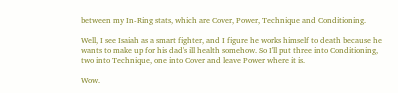between my In-Ring stats, which are Cover, Power, Technique and Conditioning.

Well, I see Isaiah as a smart fighter, and I figure he works himself to death because he wants to make up for his dad's ill health somehow. So I'll put three into Conditioning, two into Technique, one into Cover and leave Power where it is.

Wow.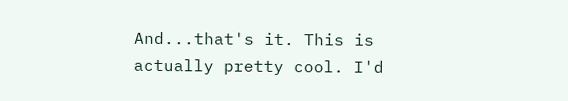And...that's it. This is actually pretty cool. I'd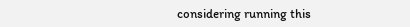considering running this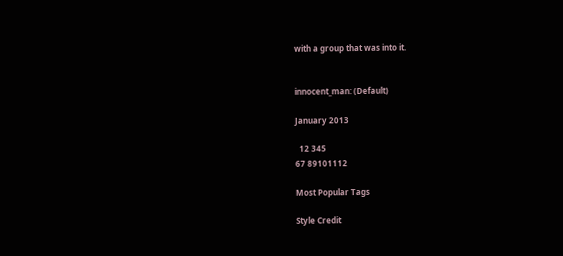with a group that was into it.


innocent_man: (Default)

January 2013

  12 345
67 89101112

Most Popular Tags

Style Credit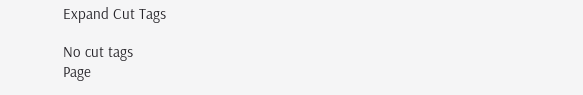Expand Cut Tags

No cut tags
Page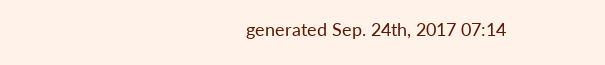generated Sep. 24th, 2017 07:14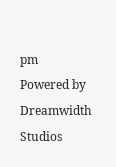pm
Powered by Dreamwidth Studios